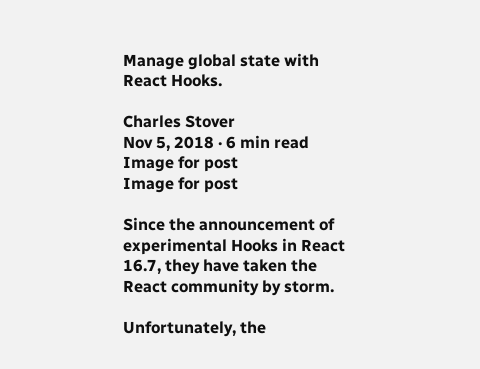Manage global state with React Hooks.

Charles Stover
Nov 5, 2018 · 6 min read
Image for post
Image for post

Since the announcement of experimental Hooks in React 16.7, they have taken the React community by storm.

Unfortunately, the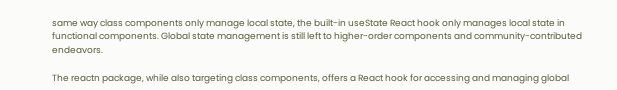same way class components only manage local state, the built-in useState React hook only manages local state in functional components. Global state management is still left to higher-order components and community-contributed endeavors.

The reactn package, while also targeting class components, offers a React hook for accessing and managing global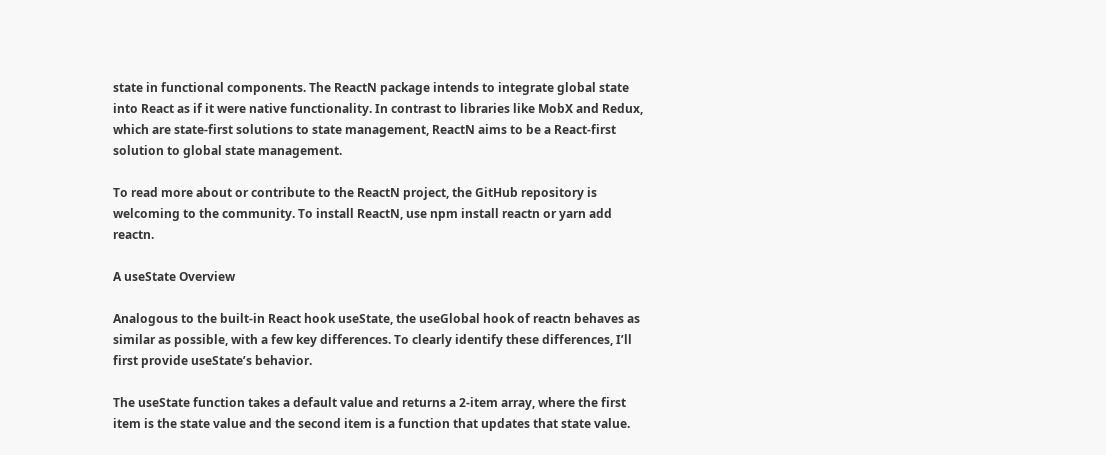state in functional components. The ReactN package intends to integrate global state into React as if it were native functionality. In contrast to libraries like MobX and Redux, which are state-first solutions to state management, ReactN aims to be a React-first solution to global state management.

To read more about or contribute to the ReactN project, the GitHub repository is welcoming to the community. To install ReactN, use npm install reactn or yarn add reactn.

A useState Overview

Analogous to the built-in React hook useState, the useGlobal hook of reactn behaves as similar as possible, with a few key differences. To clearly identify these differences, I’ll first provide useState’s behavior.

The useState function takes a default value and returns a 2-item array, where the first item is the state value and the second item is a function that updates that state value.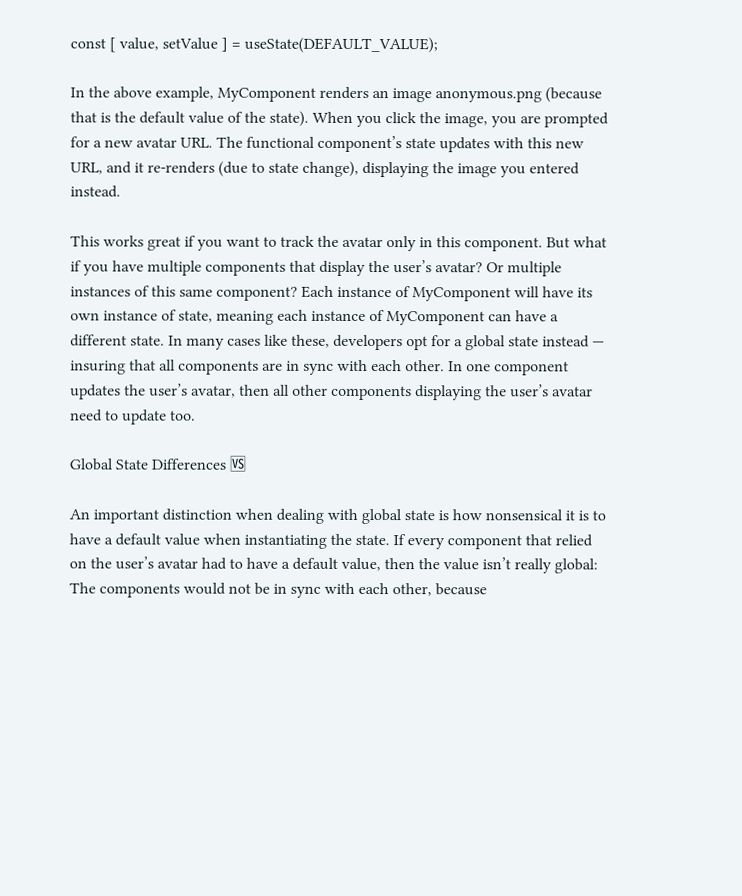const [ value, setValue ] = useState(DEFAULT_VALUE);

In the above example, MyComponent renders an image anonymous.png (because that is the default value of the state). When you click the image, you are prompted for a new avatar URL. The functional component’s state updates with this new URL, and it re-renders (due to state change), displaying the image you entered instead.

This works great if you want to track the avatar only in this component. But what if you have multiple components that display the user’s avatar? Or multiple instances of this same component? Each instance of MyComponent will have its own instance of state, meaning each instance of MyComponent can have a different state. In many cases like these, developers opt for a global state instead — insuring that all components are in sync with each other. In one component updates the user’s avatar, then all other components displaying the user’s avatar need to update too.

Global State Differences 🆚

An important distinction when dealing with global state is how nonsensical it is to have a default value when instantiating the state. If every component that relied on the user’s avatar had to have a default value, then the value isn’t really global: The components would not be in sync with each other, because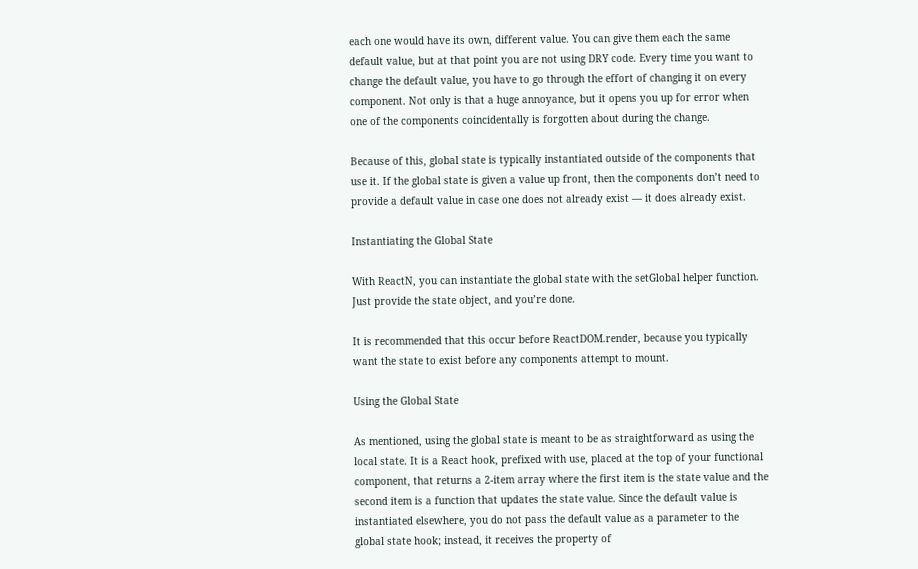each one would have its own, different value. You can give them each the same default value, but at that point you are not using DRY code. Every time you want to change the default value, you have to go through the effort of changing it on every component. Not only is that a huge annoyance, but it opens you up for error when one of the components coincidentally is forgotten about during the change.

Because of this, global state is typically instantiated outside of the components that use it. If the global state is given a value up front, then the components don’t need to provide a default value in case one does not already exist — it does already exist.

Instantiating the Global State

With ReactN, you can instantiate the global state with the setGlobal helper function. Just provide the state object, and you’re done.

It is recommended that this occur before ReactDOM.render, because you typically want the state to exist before any components attempt to mount.

Using the Global State

As mentioned, using the global state is meant to be as straightforward as using the local state. It is a React hook, prefixed with use, placed at the top of your functional component, that returns a 2-item array where the first item is the state value and the second item is a function that updates the state value. Since the default value is instantiated elsewhere, you do not pass the default value as a parameter to the global state hook; instead, it receives the property of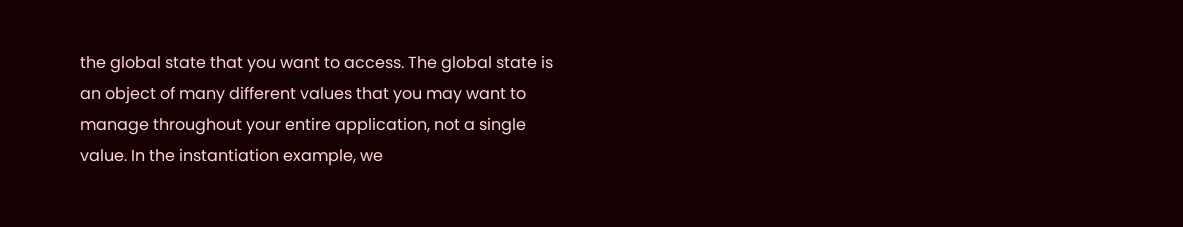the global state that you want to access. The global state is an object of many different values that you may want to manage throughout your entire application, not a single value. In the instantiation example, we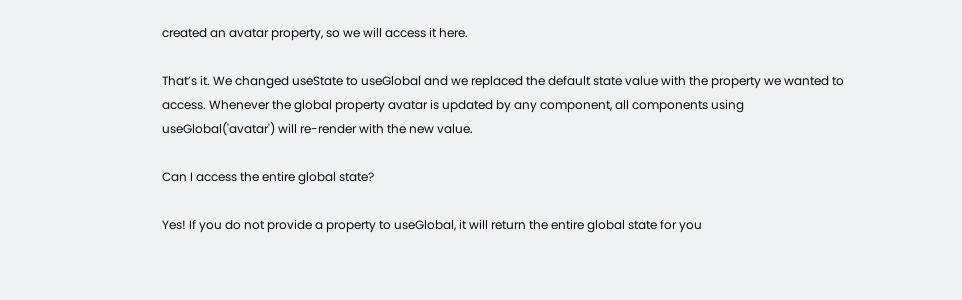created an avatar property, so we will access it here.

That’s it. We changed useState to useGlobal and we replaced the default state value with the property we wanted to access. Whenever the global property avatar is updated by any component, all components using useGlobal('avatar') will re-render with the new value.

Can I access the entire global state?

Yes! If you do not provide a property to useGlobal, it will return the entire global state for you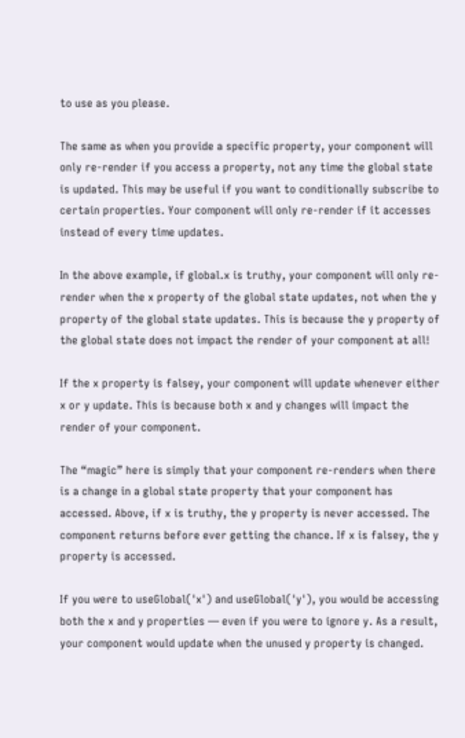to use as you please.

The same as when you provide a specific property, your component will only re-render if you access a property, not any time the global state is updated. This may be useful if you want to conditionally subscribe to certain properties. Your component will only re-render if it accesses instead of every time updates.

In the above example, if global.x is truthy, your component will only re-render when the x property of the global state updates, not when the y property of the global state updates. This is because the y property of the global state does not impact the render of your component at all!

If the x property is falsey, your component will update whenever either x or y update. This is because both x and y changes will impact the render of your component.

The “magic” here is simply that your component re-renders when there is a change in a global state property that your component has accessed. Above, if x is truthy, the y property is never accessed. The component returns before ever getting the chance. If x is falsey, the y property is accessed.

If you were to useGlobal('x') and useGlobal('y'), you would be accessing both the x and y properties — even if you were to ignore y. As a result, your component would update when the unused y property is changed.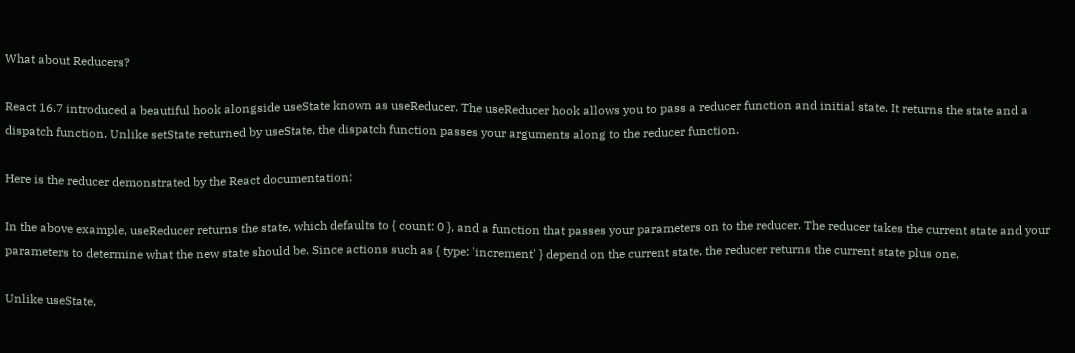What about Reducers?

React 16.7 introduced a beautiful hook alongside useState known as useReducer. The useReducer hook allows you to pass a reducer function and initial state. It returns the state and a dispatch function. Unlike setState returned by useState, the dispatch function passes your arguments along to the reducer function.

Here is the reducer demonstrated by the React documentation:

In the above example, useReducer returns the state, which defaults to { count: 0 }, and a function that passes your parameters on to the reducer. The reducer takes the current state and your parameters to determine what the new state should be. Since actions such as { type: 'increment' } depend on the current state, the reducer returns the current state plus one.

Unlike useState,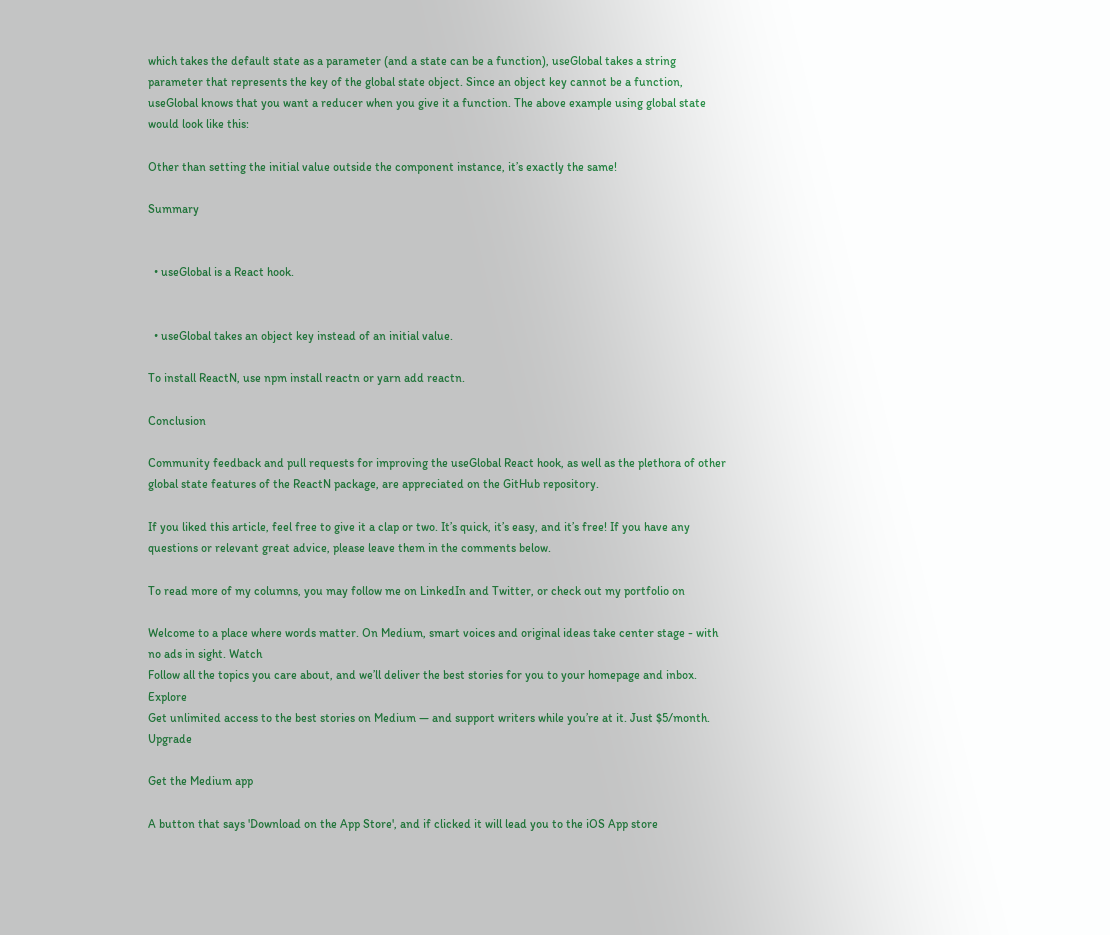which takes the default state as a parameter (and a state can be a function), useGlobal takes a string parameter that represents the key of the global state object. Since an object key cannot be a function, useGlobal knows that you want a reducer when you give it a function. The above example using global state would look like this:

Other than setting the initial value outside the component instance, it’s exactly the same!

Summary


  • useGlobal is a React hook.


  • useGlobal takes an object key instead of an initial value.

To install ReactN, use npm install reactn or yarn add reactn.

Conclusion

Community feedback and pull requests for improving the useGlobal React hook, as well as the plethora of other global state features of the ReactN package, are appreciated on the GitHub repository.

If you liked this article, feel free to give it a clap or two. It’s quick, it’s easy, and it’s free! If you have any questions or relevant great advice, please leave them in the comments below.

To read more of my columns, you may follow me on LinkedIn and Twitter, or check out my portfolio on

Welcome to a place where words matter. On Medium, smart voices and original ideas take center stage - with no ads in sight. Watch
Follow all the topics you care about, and we’ll deliver the best stories for you to your homepage and inbox. Explore
Get unlimited access to the best stories on Medium — and support writers while you’re at it. Just $5/month. Upgrade

Get the Medium app

A button that says 'Download on the App Store', and if clicked it will lead you to the iOS App store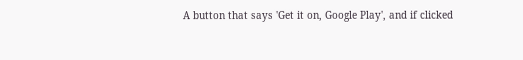A button that says 'Get it on, Google Play', and if clicked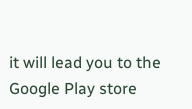it will lead you to the Google Play store